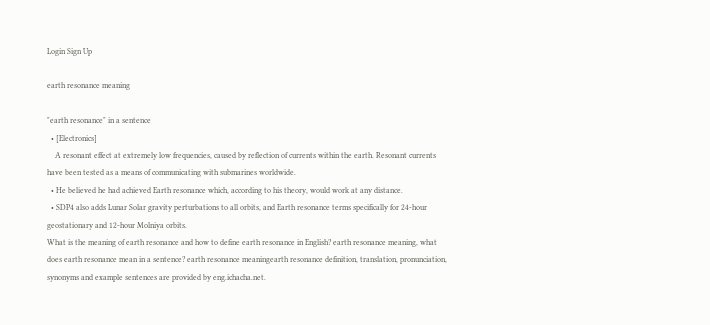Login Sign Up

earth resonance meaning

"earth resonance" in a sentence
  • [Electronics]
    A resonant effect at extremely low frequencies, caused by reflection of currents within the earth. Resonant currents have been tested as a means of communicating with submarines worldwide.
  • He believed he had achieved Earth resonance which, according to his theory, would work at any distance.
  • SDP4 also adds Lunar Solar gravity perturbations to all orbits, and Earth resonance terms specifically for 24-hour geostationary and 12-hour Molniya orbits.
What is the meaning of earth resonance and how to define earth resonance in English? earth resonance meaning, what does earth resonance mean in a sentence? earth resonance meaningearth resonance definition, translation, pronunciation, synonyms and example sentences are provided by eng.ichacha.net.